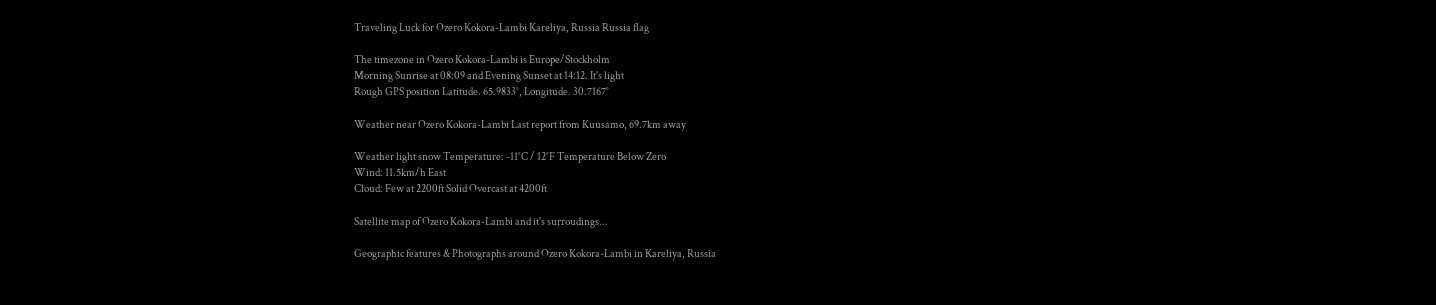Traveling Luck for Ozero Kokora-Lambi Kareliya, Russia Russia flag

The timezone in Ozero Kokora-Lambi is Europe/Stockholm
Morning Sunrise at 08:09 and Evening Sunset at 14:12. It's light
Rough GPS position Latitude. 65.9833°, Longitude. 30.7167°

Weather near Ozero Kokora-Lambi Last report from Kuusamo, 69.7km away

Weather light snow Temperature: -11°C / 12°F Temperature Below Zero
Wind: 11.5km/h East
Cloud: Few at 2200ft Solid Overcast at 4200ft

Satellite map of Ozero Kokora-Lambi and it's surroudings...

Geographic features & Photographs around Ozero Kokora-Lambi in Kareliya, Russia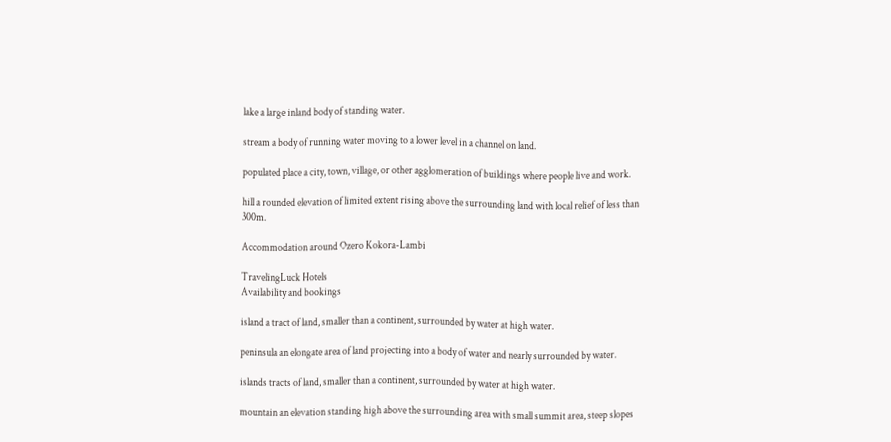lake a large inland body of standing water.

stream a body of running water moving to a lower level in a channel on land.

populated place a city, town, village, or other agglomeration of buildings where people live and work.

hill a rounded elevation of limited extent rising above the surrounding land with local relief of less than 300m.

Accommodation around Ozero Kokora-Lambi

TravelingLuck Hotels
Availability and bookings

island a tract of land, smaller than a continent, surrounded by water at high water.

peninsula an elongate area of land projecting into a body of water and nearly surrounded by water.

islands tracts of land, smaller than a continent, surrounded by water at high water.

mountain an elevation standing high above the surrounding area with small summit area, steep slopes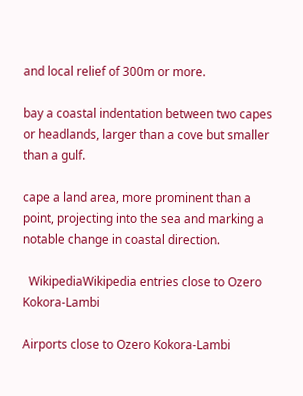and local relief of 300m or more.

bay a coastal indentation between two capes or headlands, larger than a cove but smaller than a gulf.

cape a land area, more prominent than a point, projecting into the sea and marking a notable change in coastal direction.

  WikipediaWikipedia entries close to Ozero Kokora-Lambi

Airports close to Ozero Kokora-Lambi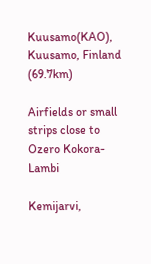Kuusamo(KAO), Kuusamo, Finland (69.7km)

Airfields or small strips close to Ozero Kokora-Lambi

Kemijarvi,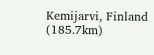Kemijarvi, Finland (185.7km)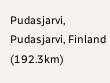Pudasjarvi, Pudasjarvi, Finland (192.3km)